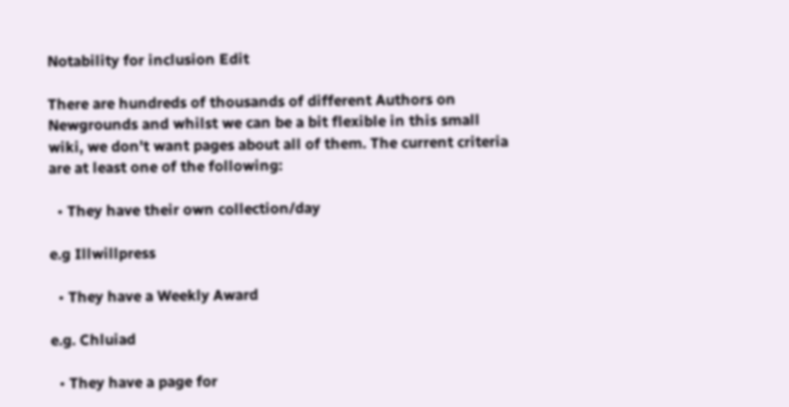Notability for inclusion Edit

There are hundreds of thousands of different Authors on Newgrounds and whilst we can be a bit flexible in this small wiki, we don't want pages about all of them. The current criteria are at least one of the following:

  • They have their own collection/day

e.g Illwillpress

  • They have a Weekly Award

e.g. Chluiad

  • They have a page for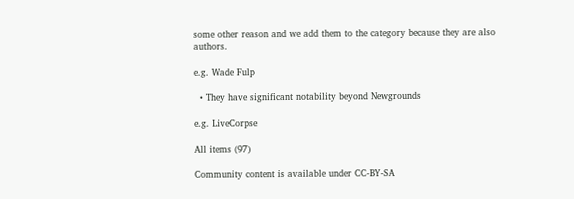some other reason and we add them to the category because they are also authors.

e.g. Wade Fulp

  • They have significant notability beyond Newgrounds

e.g. LiveCorpse

All items (97)

Community content is available under CC-BY-SA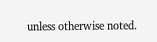unless otherwise noted.